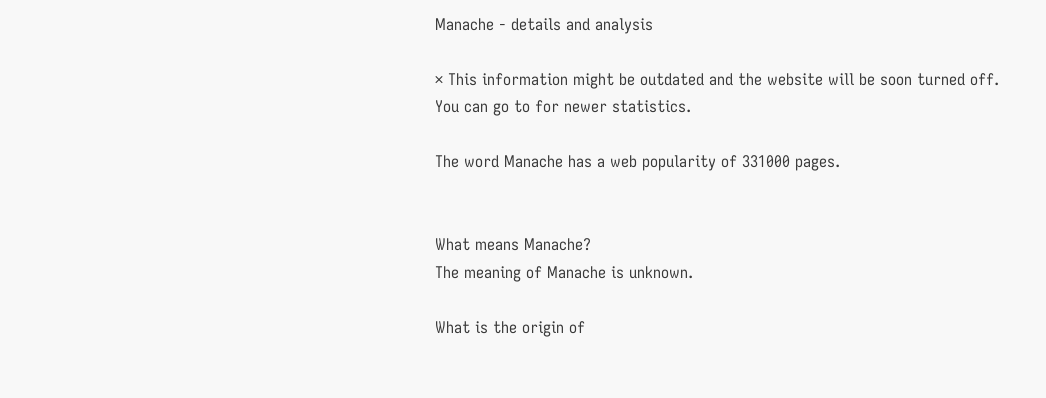Manache - details and analysis

× This information might be outdated and the website will be soon turned off.
You can go to for newer statistics.

The word Manache has a web popularity of 331000 pages.


What means Manache?
The meaning of Manache is unknown.

What is the origin of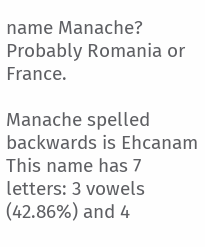name Manache? Probably Romania or France.

Manache spelled backwards is Ehcanam
This name has 7 letters: 3 vowels (42.86%) and 4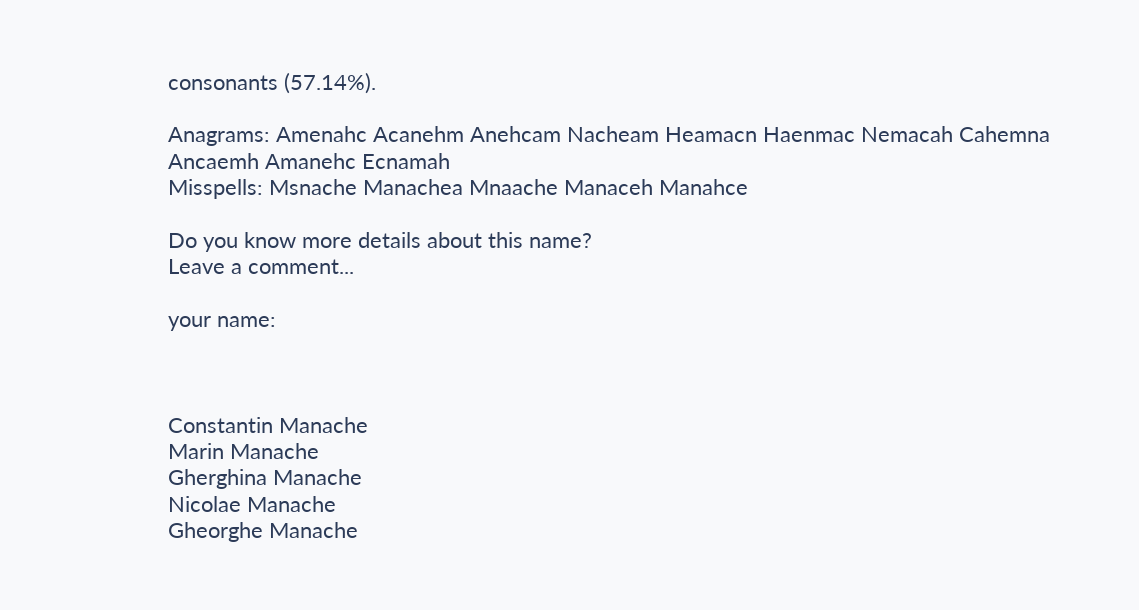consonants (57.14%).

Anagrams: Amenahc Acanehm Anehcam Nacheam Heamacn Haenmac Nemacah Cahemna Ancaemh Amanehc Ecnamah
Misspells: Msnache Manachea Mnaache Manaceh Manahce

Do you know more details about this name?
Leave a comment...

your name:



Constantin Manache
Marin Manache
Gherghina Manache
Nicolae Manache
Gheorghe Manache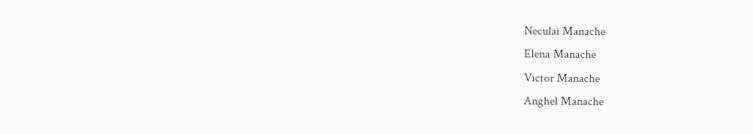Neculai Manache
Elena Manache
Victor Manache
Anghel Manache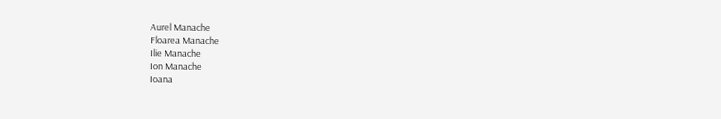Aurel Manache
Floarea Manache
Ilie Manache
Ion Manache
Ioana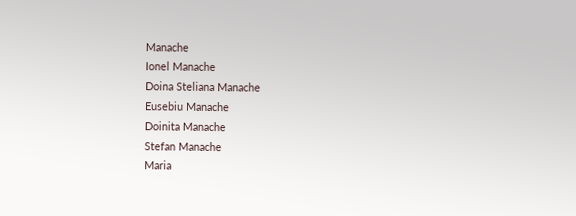Manache
Ionel Manache
Doina Steliana Manache
Eusebiu Manache
Doinita Manache
Stefan Manache
Maria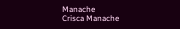Manache
Crisca Manache